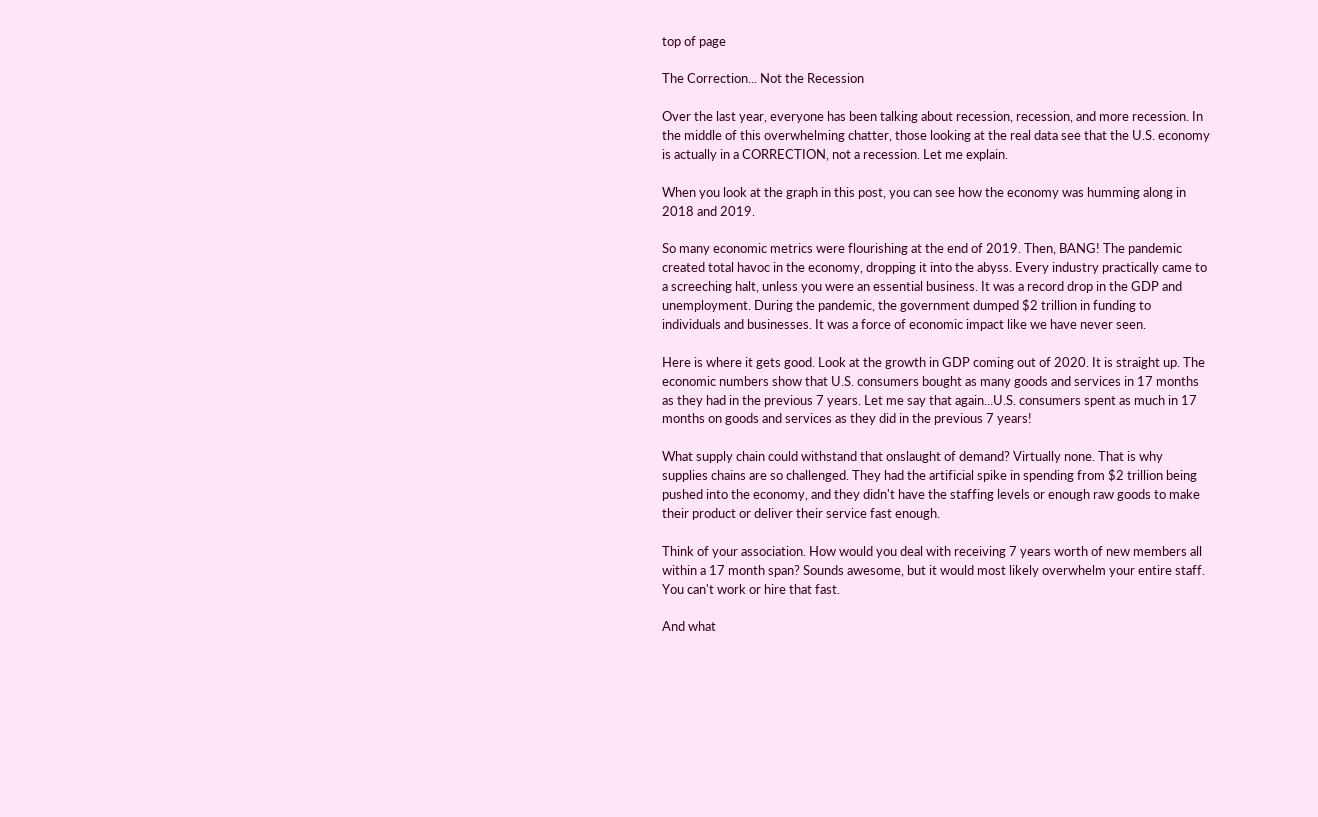top of page

The Correction... Not the Recession

Over the last year, everyone has been talking about recession, recession, and more recession. In the middle of this overwhelming chatter, those looking at the real data see that the U.S. economy is actually in a CORRECTION, not a recession. Let me explain.

When you look at the graph in this post, you can see how the economy was humming along in 2018 and 2019.

So many economic metrics were flourishing at the end of 2019. Then, BANG! The pandemic created total havoc in the economy, dropping it into the abyss. Every industry practically came to a screeching halt, unless you were an essential business. It was a record drop in the GDP and unemployment. During the pandemic, the government dumped $2 trillion in funding to individuals and businesses. It was a force of economic impact like we have never seen.

Here is where it gets good. Look at the growth in GDP coming out of 2020. It is straight up. The economic numbers show that U.S. consumers bought as many goods and services in 17 months as they had in the previous 7 years. Let me say that again...U.S. consumers spent as much in 17 months on goods and services as they did in the previous 7 years!

What supply chain could withstand that onslaught of demand? Virtually none. That is why supplies chains are so challenged. They had the artificial spike in spending from $2 trillion being pushed into the economy, and they didn't have the staffing levels or enough raw goods to make their product or deliver their service fast enough.

Think of your association. How would you deal with receiving 7 years worth of new members all within a 17 month span? Sounds awesome, but it would most likely overwhelm your entire staff. You can't work or hire that fast.

And what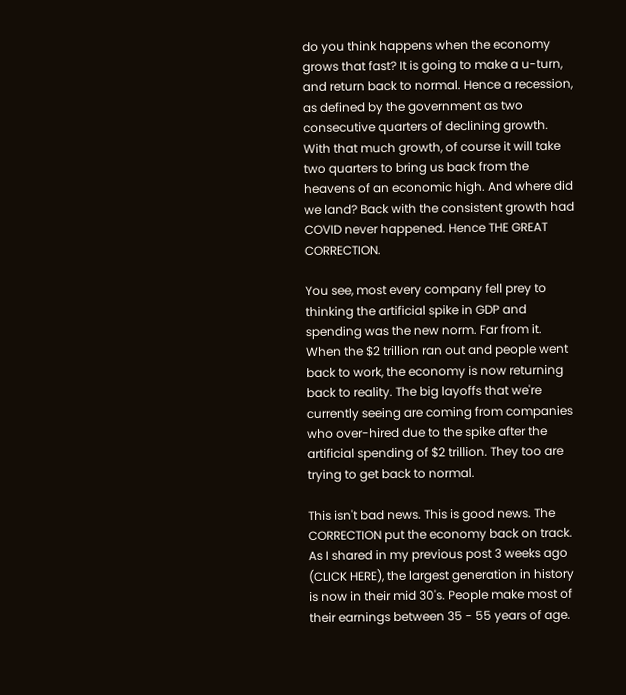do you think happens when the economy grows that fast? It is going to make a u-turn, and return back to normal. Hence a recession, as defined by the government as two consecutive quarters of declining growth. With that much growth, of course it will take two quarters to bring us back from the heavens of an economic high. And where did we land? Back with the consistent growth had COVID never happened. Hence THE GREAT CORRECTION.

You see, most every company fell prey to thinking the artificial spike in GDP and spending was the new norm. Far from it. When the $2 trillion ran out and people went back to work, the economy is now returning back to reality. The big layoffs that we're currently seeing are coming from companies who over-hired due to the spike after the artificial spending of $2 trillion. They too are trying to get back to normal.

This isn't bad news. This is good news. The CORRECTION put the economy back on track. As I shared in my previous post 3 weeks ago (CLICK HERE), the largest generation in history is now in their mid 30's. People make most of their earnings between 35 - 55 years of age.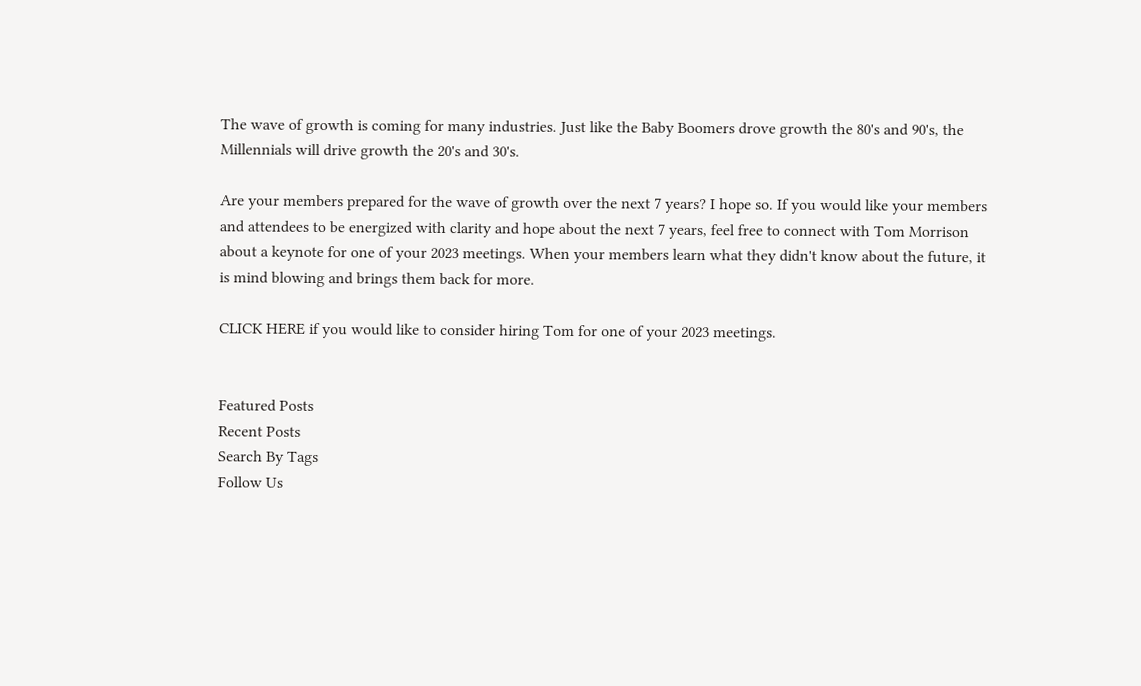The wave of growth is coming for many industries. Just like the Baby Boomers drove growth the 80's and 90's, the Millennials will drive growth the 20's and 30's.

Are your members prepared for the wave of growth over the next 7 years? I hope so. If you would like your members and attendees to be energized with clarity and hope about the next 7 years, feel free to connect with Tom Morrison about a keynote for one of your 2023 meetings. When your members learn what they didn't know about the future, it is mind blowing and brings them back for more.

CLICK HERE if you would like to consider hiring Tom for one of your 2023 meetings.


Featured Posts
Recent Posts
Search By Tags
Follow Us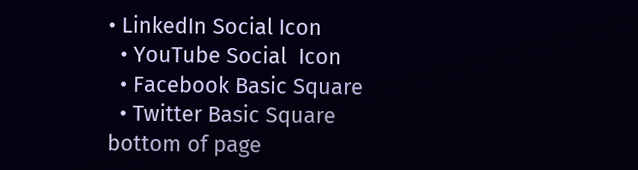• LinkedIn Social Icon
  • YouTube Social  Icon
  • Facebook Basic Square
  • Twitter Basic Square
bottom of page